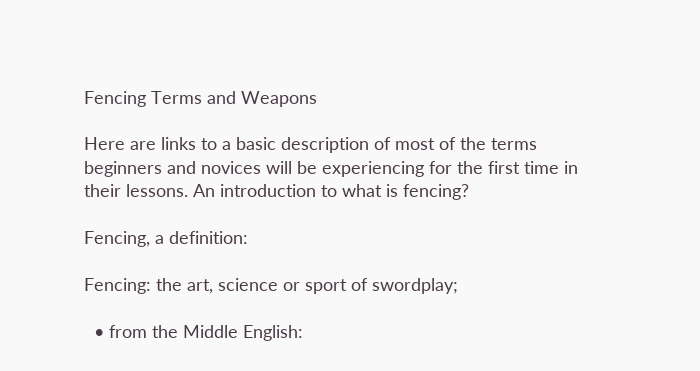Fencing Terms and Weapons

Here are links to a basic description of most of the terms beginners and novices will be experiencing for the first time in their lessons. An introduction to what is fencing?

Fencing, a definition:

Fencing: the art, science or sport of swordplay;

  • from the Middle English: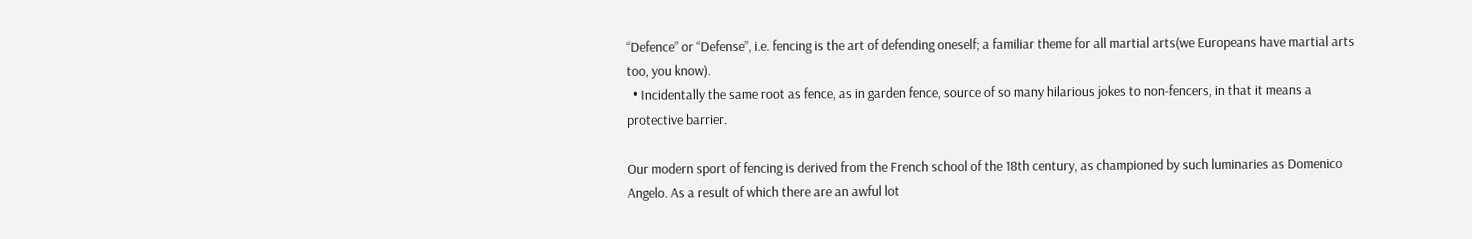“Defence” or “Defense”, i.e. fencing is the art of defending oneself; a familiar theme for all martial arts(we Europeans have martial arts too, you know).
  • Incidentally the same root as fence, as in garden fence, source of so many hilarious jokes to non-fencers, in that it means a protective barrier.

Our modern sport of fencing is derived from the French school of the 18th century, as championed by such luminaries as Domenico Angelo. As a result of which there are an awful lot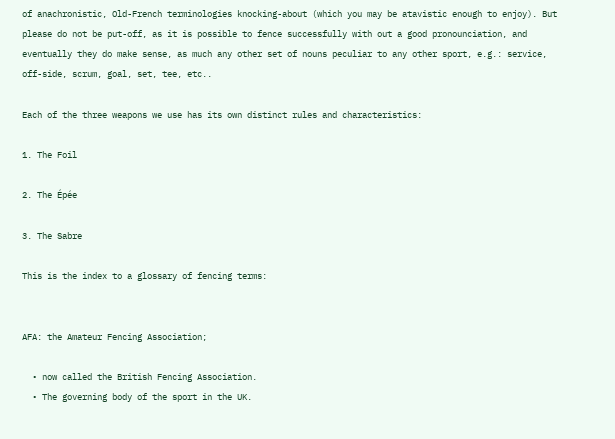of anachronistic, Old-French terminologies knocking-about (which you may be atavistic enough to enjoy). But please do not be put-off, as it is possible to fence successfully with out a good pronounciation, and eventually they do make sense, as much any other set of nouns peculiar to any other sport, e.g.: service, off-side, scrum, goal, set, tee, etc..

Each of the three weapons we use has its own distinct rules and characteristics:

1. The Foil

2. The Épée

3. The Sabre

This is the index to a glossary of fencing terms:


AFA: the Amateur Fencing Association;

  • now called the British Fencing Association.
  • The governing body of the sport in the UK.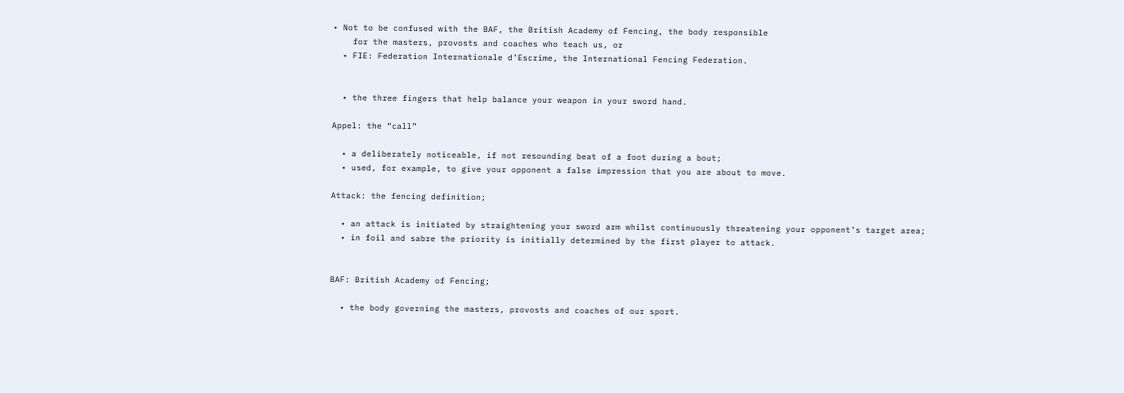• Not to be confused with the BAF, the British Academy of Fencing, the body responsible
    for the masters, provosts and coaches who teach us, or
  • FIE: Federation Internationale d’Escrime, the International Fencing Federation.


  • the three fingers that help balance your weapon in your sword hand.

Appel: the “call”

  • a deliberately noticeable, if not resounding beat of a foot during a bout;
  • used, for example, to give your opponent a false impression that you are about to move.

Attack: the fencing definition;

  • an attack is initiated by straightening your sword arm whilst continuously threatening your opponent’s target area;
  • in foil and sabre the priority is initially determined by the first player to attack.


BAF: British Academy of Fencing;

  • the body governing the masters, provosts and coaches of our sport.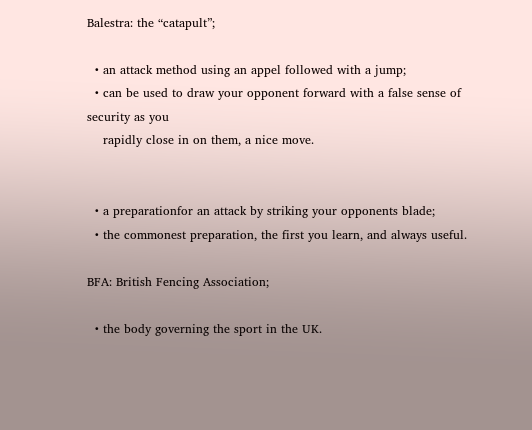Balestra: the “catapult”;

  • an attack method using an appel followed with a jump;
  • can be used to draw your opponent forward with a false sense of security as you
    rapidly close in on them, a nice move.


  • a preparationfor an attack by striking your opponents blade;
  • the commonest preparation, the first you learn, and always useful.

BFA: British Fencing Association;

  • the body governing the sport in the UK.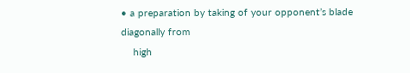• a preparation by taking of your opponent’s blade diagonally from
    high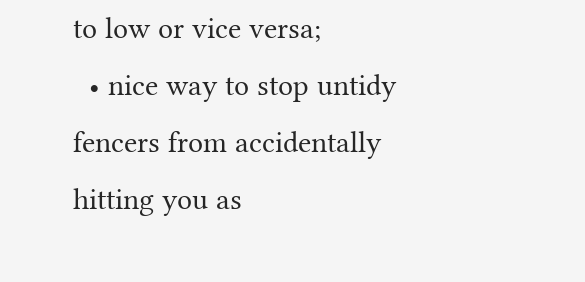to low or vice versa;
  • nice way to stop untidy fencers from accidentally hitting you as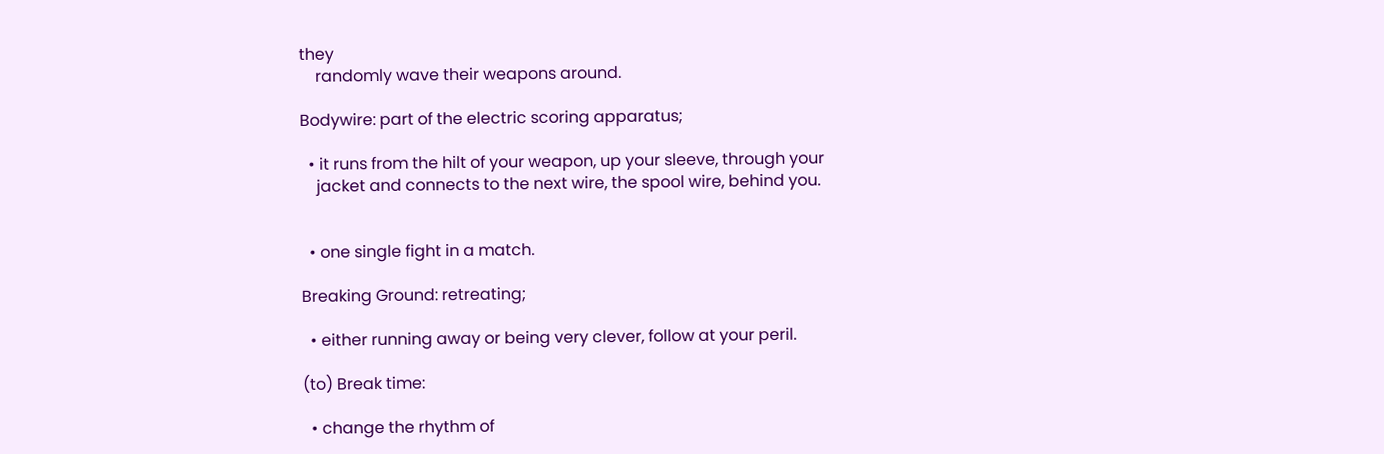they
    randomly wave their weapons around.

Bodywire: part of the electric scoring apparatus;

  • it runs from the hilt of your weapon, up your sleeve, through your
    jacket and connects to the next wire, the spool wire, behind you.


  • one single fight in a match.

Breaking Ground: retreating;

  • either running away or being very clever, follow at your peril.

(to) Break time:

  • change the rhythm of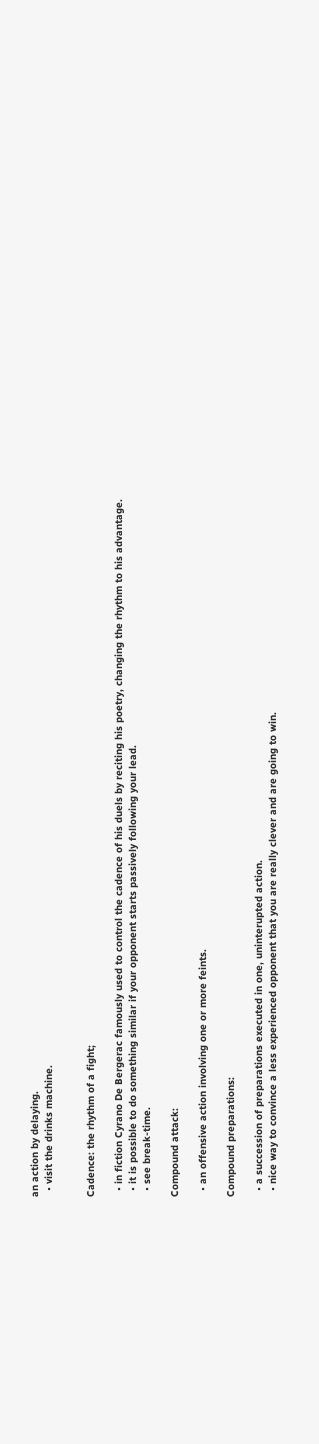an action by delaying.
  • visit the drinks machine.


Cadence: the rhythm of a fight;

  • in fiction Cyrano De Bergerac famously used to control the cadence of his duels by reciting his poetry, changing the rhythm to his advantage.
  • it is possible to do something similar if your opponent starts passively following your lead.
  • see break-time.

Compound attack:

  • an offensive action involving one or more feints.

Compound preparations:

  • a succession of preparations executed in one, uninterupted action.
  • nice way to convince a less experienced opponent that you are really clever and are going to win.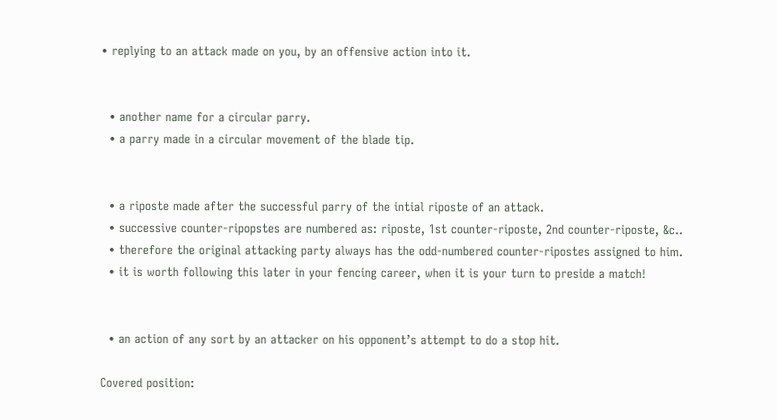• replying to an attack made on you, by an offensive action into it.


  • another name for a circular parry.
  • a parry made in a circular movement of the blade tip.


  • a riposte made after the successful parry of the intial riposte of an attack.
  • successive counter-ripopstes are numbered as: riposte, 1st counter-riposte, 2nd counter-riposte, &c..
  • therefore the original attacking party always has the odd-numbered counter-ripostes assigned to him.
  • it is worth following this later in your fencing career, when it is your turn to preside a match!


  • an action of any sort by an attacker on his opponent’s attempt to do a stop hit.

Covered position: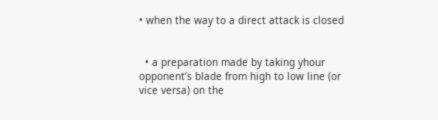• when the way to a direct attack is closed


  • a preparation made by taking yhour opponent’s blade from high to low line (or vice versa) on the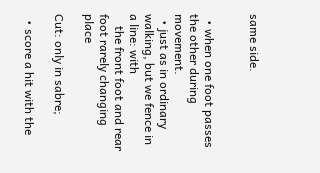same side.


  • when one foot passes the other during movement.
  • just as in ordinary walking, but we fence in a line: with
    the front foot and rear foot rarely changing place

Cut: only in sabre;

  • score a hit with the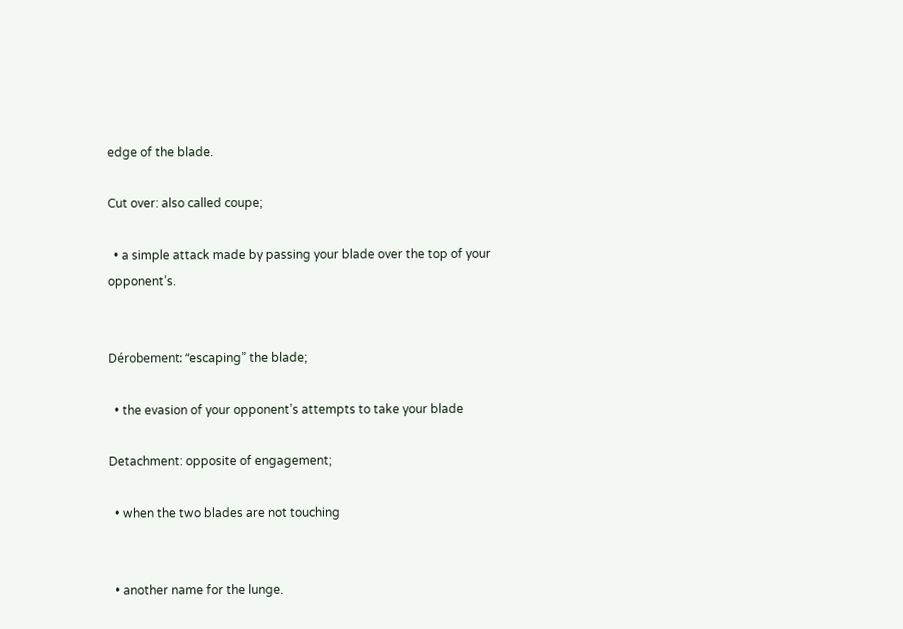edge of the blade.

Cut over: also called coupe;

  • a simple attack made by passing your blade over the top of your opponent’s.


Dérobement: “escaping” the blade;

  • the evasion of your opponent’s attempts to take your blade

Detachment: opposite of engagement;

  • when the two blades are not touching


  • another name for the lunge.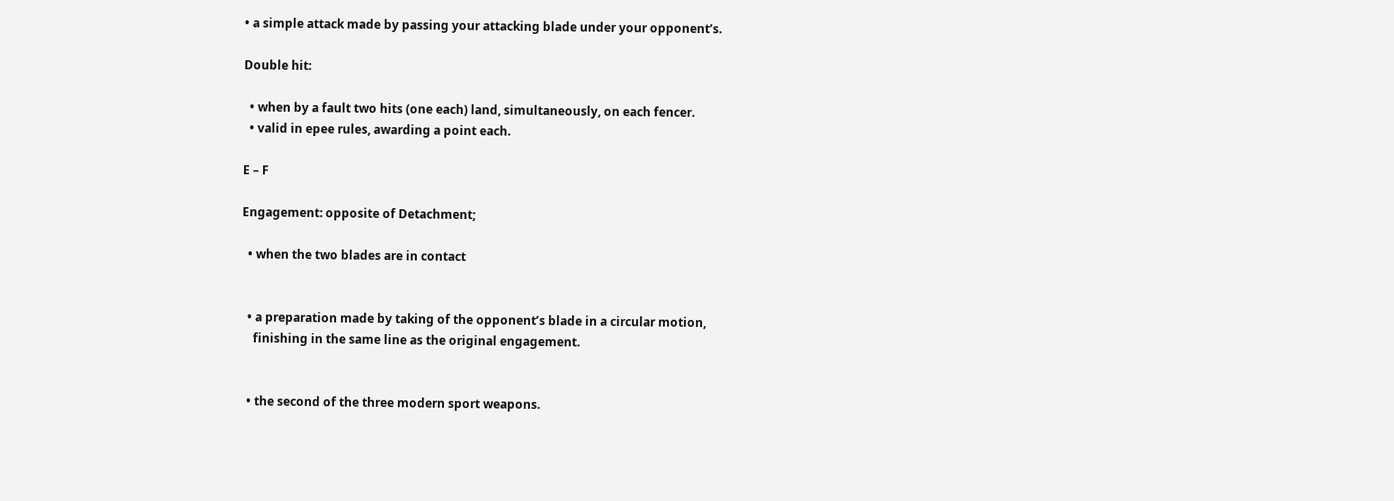• a simple attack made by passing your attacking blade under your opponent’s.

Double hit:

  • when by a fault two hits (one each) land, simultaneously, on each fencer.
  • valid in epee rules, awarding a point each.

E – F

Engagement: opposite of Detachment;

  • when the two blades are in contact


  • a preparation made by taking of the opponent’s blade in a circular motion,
    finishing in the same line as the original engagement.


  • the second of the three modern sport weapons.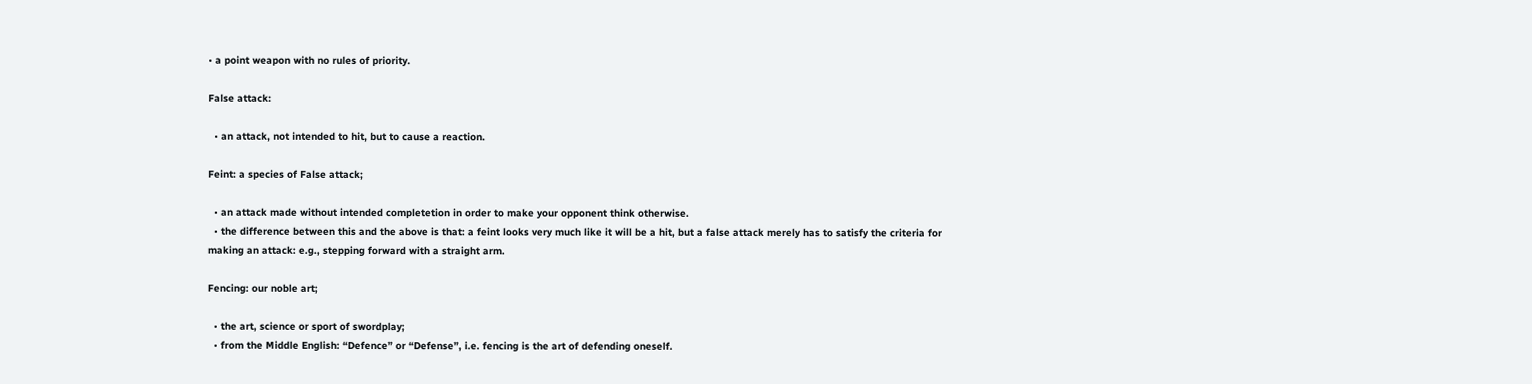• a point weapon with no rules of priority.

False attack:

  • an attack, not intended to hit, but to cause a reaction.

Feint: a species of False attack;

  • an attack made without intended completetion in order to make your opponent think otherwise.
  • the difference between this and the above is that: a feint looks very much like it will be a hit, but a false attack merely has to satisfy the criteria for making an attack: e.g., stepping forward with a straight arm.

Fencing: our noble art;

  • the art, science or sport of swordplay;
  • from the Middle English: “Defence” or “Defense”, i.e. fencing is the art of defending oneself.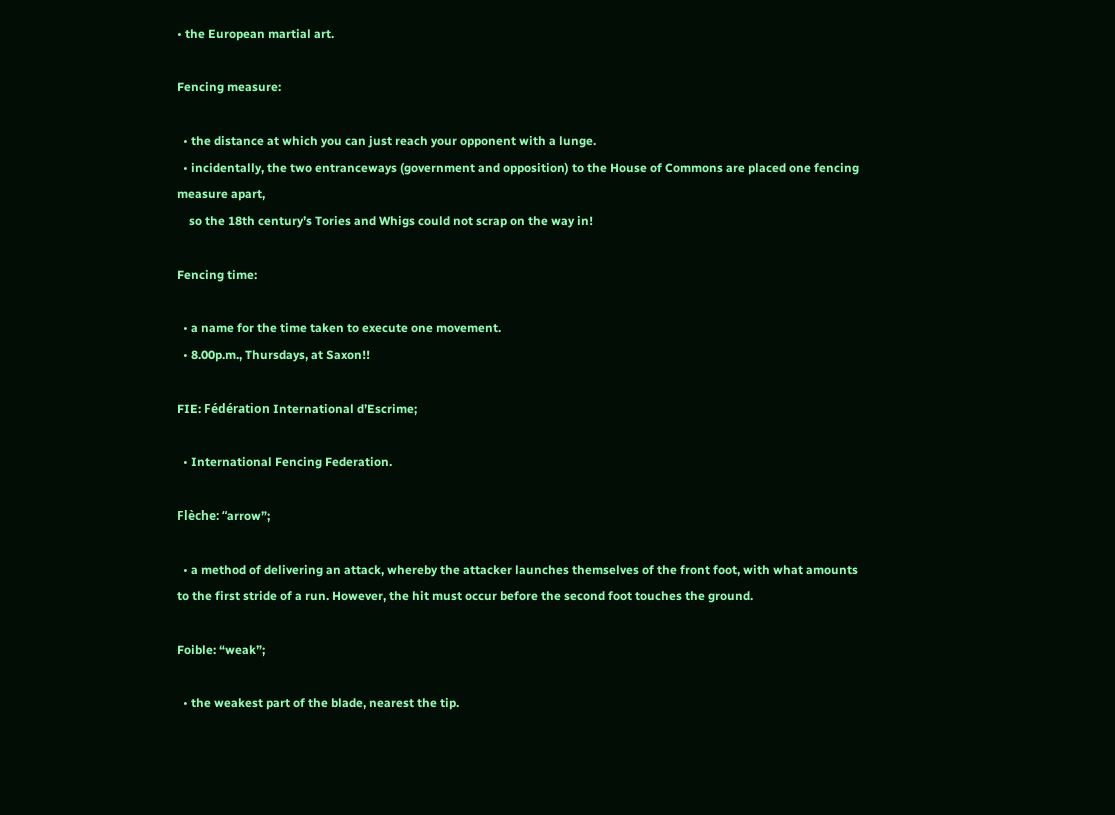• the European martial art.

Fencing measure:

  • the distance at which you can just reach your opponent with a lunge.
  • incidentally, the two entranceways (government and opposition) to the House of Commons are placed one fencing measure apart,
    so the 18th century’s Tories and Whigs could not scrap on the way in!

Fencing time:

  • a name for the time taken to execute one movement.
  • 8.00p.m., Thursdays, at Saxon!!

FIE: Fédération International d’Escrime;

  • International Fencing Federation.

Flèche: “arrow”;

  • a method of delivering an attack, whereby the attacker launches themselves of the front foot, with what amounts to the first stride of a run. However, the hit must occur before the second foot touches the ground.

Foible: “weak”;

  • the weakest part of the blade, nearest the tip.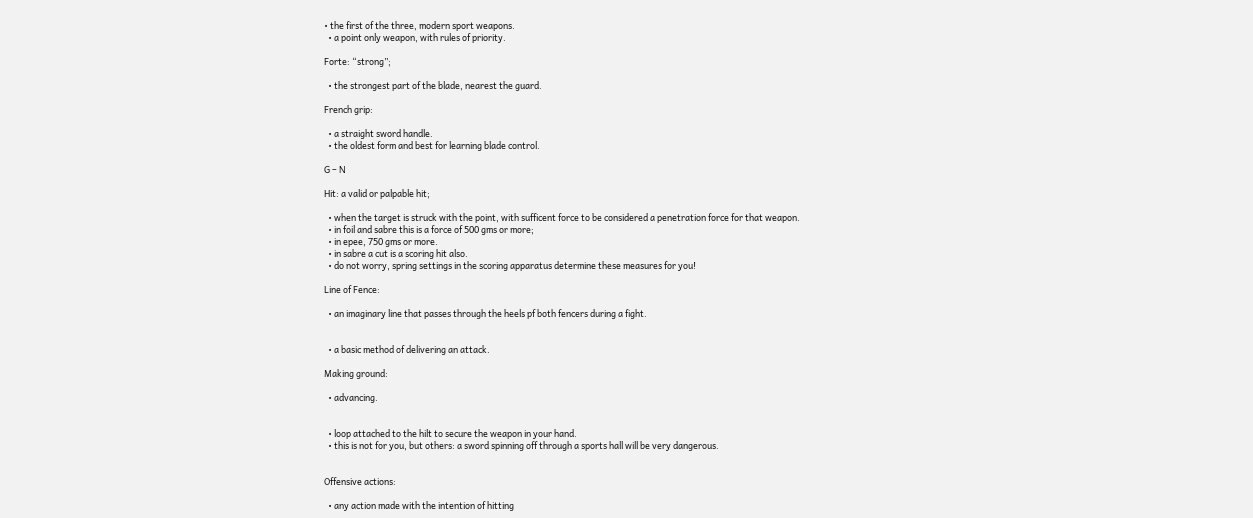• the first of the three, modern sport weapons.
  • a point only weapon, with rules of priority.

Forte: “strong”;

  • the strongest part of the blade, nearest the guard.

French grip:

  • a straight sword handle.
  • the oldest form and best for learning blade control.

G – N

Hit: a valid or palpable hit;

  • when the target is struck with the point, with sufficent force to be considered a penetration force for that weapon.
  • in foil and sabre this is a force of 500 gms or more;
  • in epee, 750 gms or more.
  • in sabre a cut is a scoring hit also.
  • do not worry, spring settings in the scoring apparatus determine these measures for you!

Line of Fence:

  • an imaginary line that passes through the heels pf both fencers during a fight.


  • a basic method of delivering an attack.

Making ground:

  • advancing.


  • loop attached to the hilt to secure the weapon in your hand.
  • this is not for you, but others: a sword spinning off through a sports hall will be very dangerous.


Offensive actions:

  • any action made with the intention of hitting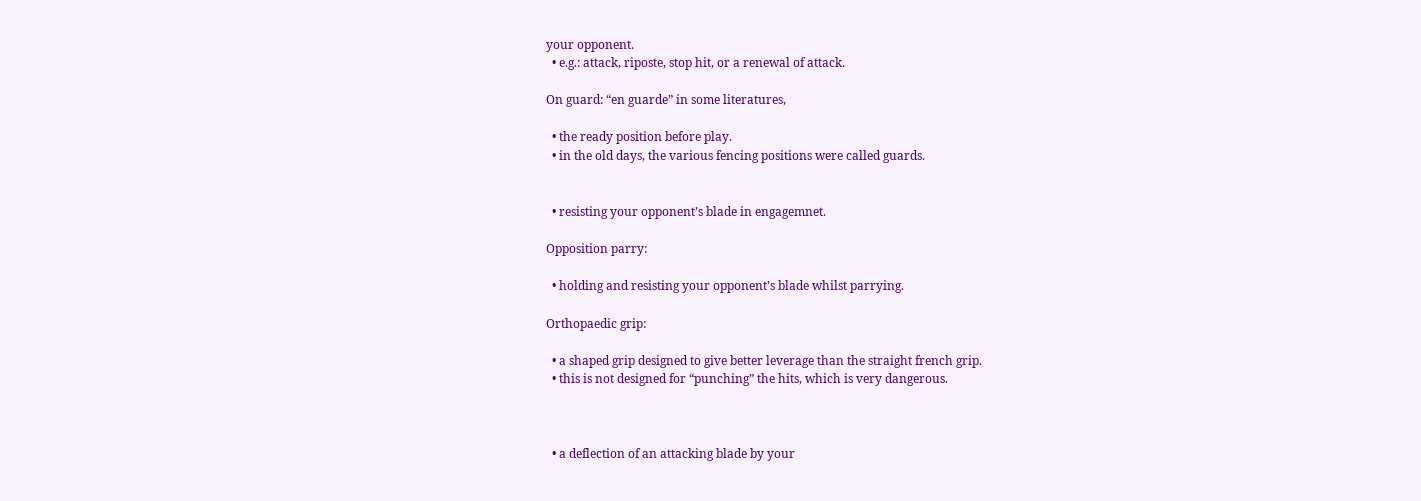your opponent.
  • e.g.: attack, riposte, stop hit, or a renewal of attack.

On guard: “en guarde” in some literatures,

  • the ready position before play.
  • in the old days, the various fencing positions were called guards.


  • resisting your opponent’s blade in engagemnet.

Opposition parry:

  • holding and resisting your opponent’s blade whilst parrying.

Orthopaedic grip:

  • a shaped grip designed to give better leverage than the straight french grip.
  • this is not designed for “punching” the hits, which is very dangerous.



  • a deflection of an attacking blade by your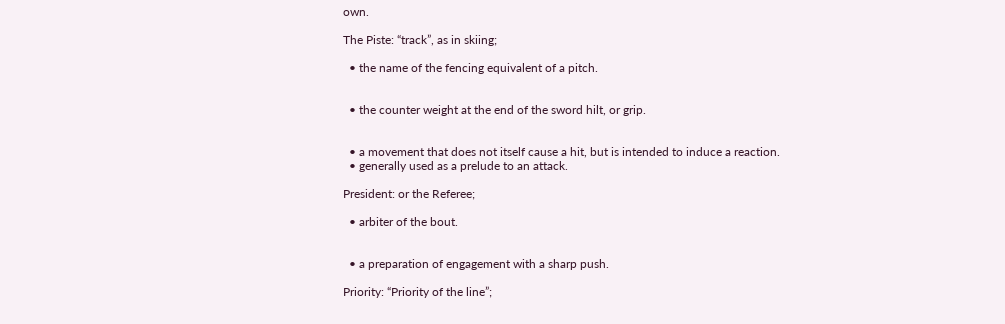own.

The Piste: “track”, as in skiing;

  • the name of the fencing equivalent of a pitch.


  • the counter weight at the end of the sword hilt, or grip.


  • a movement that does not itself cause a hit, but is intended to induce a reaction.
  • generally used as a prelude to an attack.

President: or the Referee;

  • arbiter of the bout.


  • a preparation of engagement with a sharp push.

Priority: “Priority of the line”;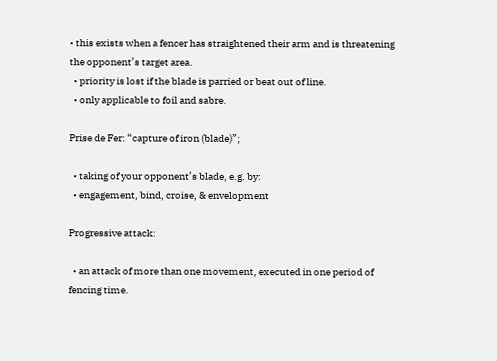• this exists when a fencer has straightened their arm and is threatening the opponent’s target area.
  • priority is lost if the blade is parried or beat out of line.
  • only applicable to foil and sabre.

Prise de Fer: “capture of iron (blade)”;

  • taking of your opponent’s blade, e.g. by:
  • engagement, bind, croise, & envelopment

Progressive attack:

  • an attack of more than one movement, executed in one period of fencing time.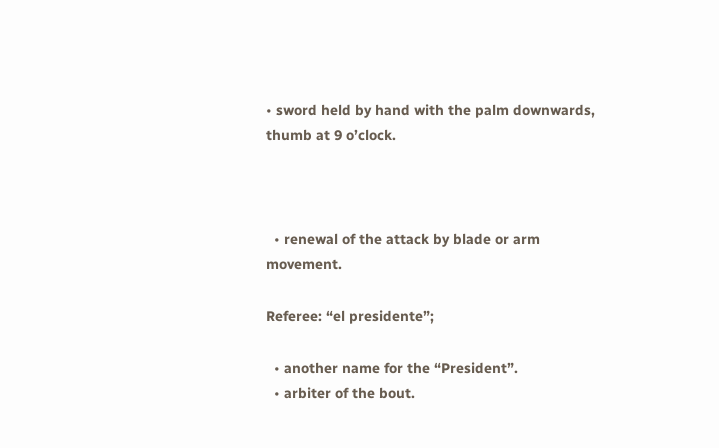• sword held by hand with the palm downwards, thumb at 9 o’clock.



  • renewal of the attack by blade or arm movement.

Referee: “el presidente”;

  • another name for the “President”.
  • arbiter of the bout.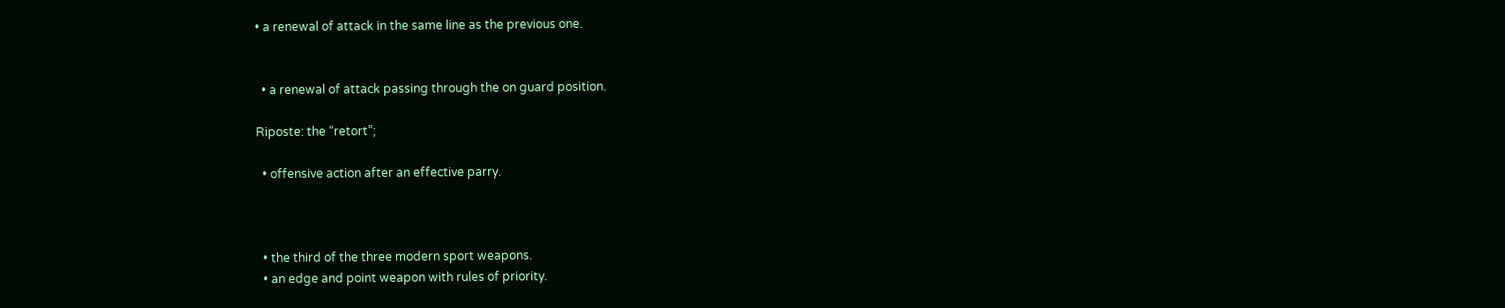• a renewal of attack in the same line as the previous one.


  • a renewal of attack passing through the on guard position.

Riposte: the “retort”;

  • offensive action after an effective parry.



  • the third of the three modern sport weapons.
  • an edge and point weapon with rules of priority.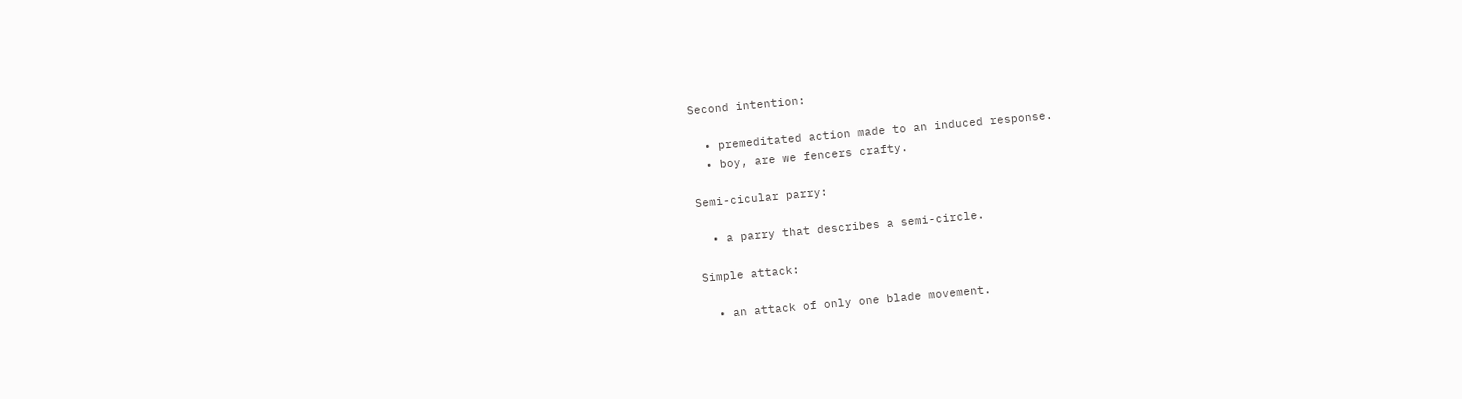Second intention:

  • premeditated action made to an induced response.
  • boy, are we fencers crafty.

Semi-cicular parry:

  • a parry that describes a semi-circle.

Simple attack:

  • an attack of only one blade movement.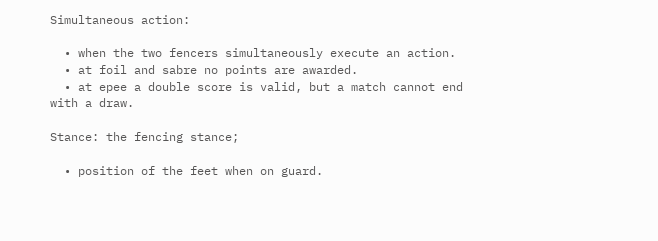Simultaneous action:

  • when the two fencers simultaneously execute an action.
  • at foil and sabre no points are awarded.
  • at epee a double score is valid, but a match cannot end with a draw.

Stance: the fencing stance;

  • position of the feet when on guard.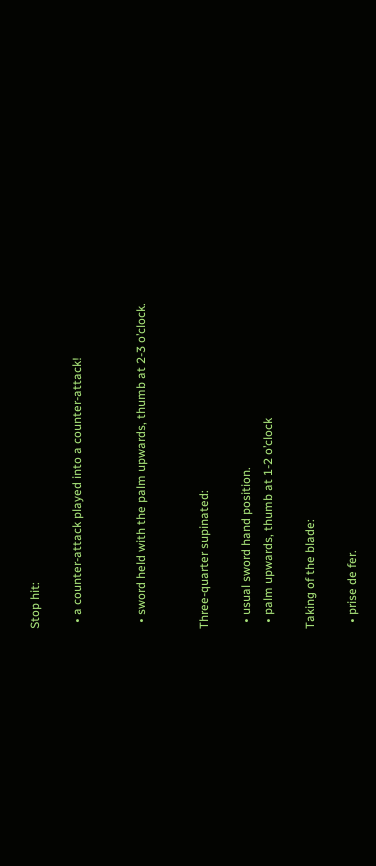Stop hit:

  • a counter-attack played into a counter-attack!


  • sword held with the palm upwards, thumb at 2-3 o’clock.


Three-quarter supinated:

  • usual sword hand position.
  • palm upwards, thumb at 1-2 o’clock

Taking of the blade:

  • prise de fer.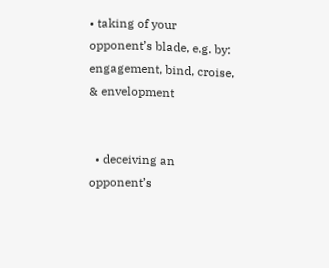• taking of your opponent’s blade, e.g. by: engagement, bind, croise, & envelopment


  • deceiving an opponent’s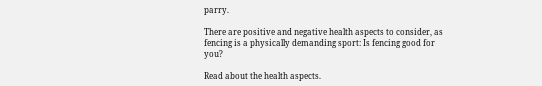parry.

There are positive and negative health aspects to consider, as fencing is a physically demanding sport: Is fencing good for you?

Read about the health aspects.